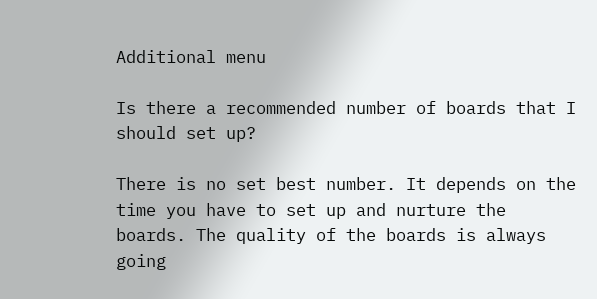Additional menu

Is there a recommended number of boards that I should set up?

There is no set best number. It depends on the time you have to set up and nurture the boards. The quality of the boards is always going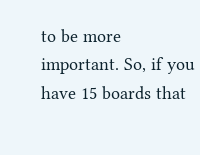to be more important. So, if you have 15 boards that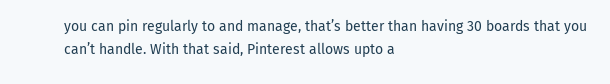you can pin regularly to and manage, that’s better than having 30 boards that you can’t handle. With that said, Pinterest allows upto a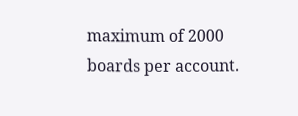maximum of 2000 boards per account.